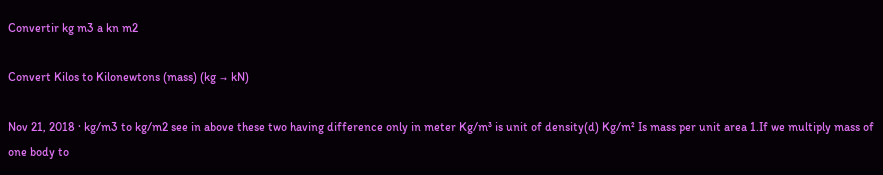Convertir kg m3 a kn m2

Convert Kilos to Kilonewtons (mass) (kg → kN)

Nov 21, 2018 · kg/m3 to kg/m2 see in above these two having difference only in meter Kg/m³ is unit of density(d) Kg/m² Is mass per unit area 1.If we multiply mass of one body to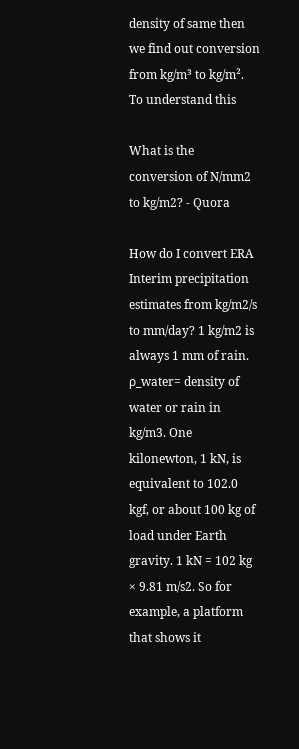density of same then we find out conversion from kg/m³ to kg/m². To understand this

What is the conversion of N/mm2 to kg/m2? - Quora

How do I convert ERA Interim precipitation estimates from kg/m2/s to mm/day? 1 kg/m2 is always 1 mm of rain. ρ_water= density of water or rain in kg/m3. One kilonewton, 1 kN, is equivalent to 102.0 kgf, or about 100 kg of load under Earth gravity. 1 kN = 102 kg × 9.81 m/s2. So for example, a platform that shows it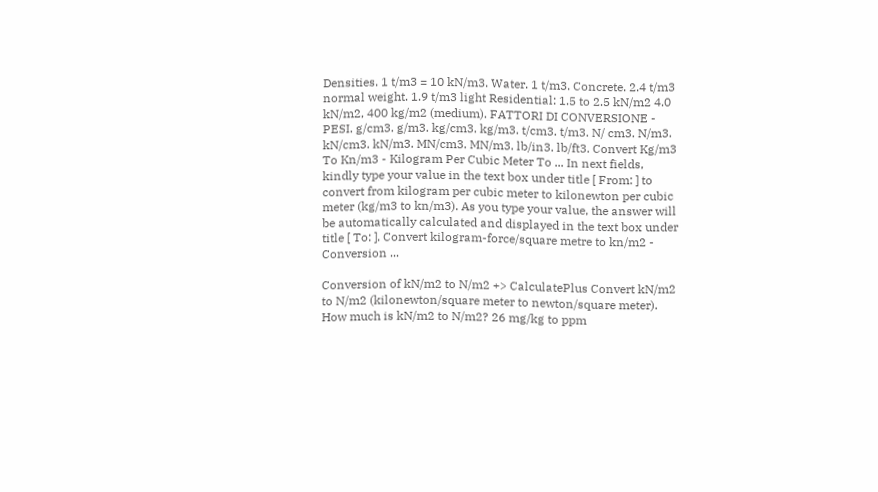Densities. 1 t/m3 = 10 kN/m3. Water. 1 t/m3. Concrete. 2.4 t/m3 normal weight. 1.9 t/m3 light Residential: 1.5 to 2.5 kN/m2 4.0 kN/m2, 400 kg/m2 (medium). FATTORI DI CONVERSIONE - PESI. g/cm3. g/m3. kg/cm3. kg/m3. t/cm3. t/m3. N/ cm3. N/m3. kN/cm3. kN/m3. MN/cm3. MN/m3. lb/in3. lb/ft3. Convert Kg/m3 To Kn/m3 - Kilogram Per Cubic Meter To ... In next fields, kindly type your value in the text box under title [ From: ] to convert from kilogram per cubic meter to kilonewton per cubic meter (kg/m3 to kn/m3). As you type your value, the answer will be automatically calculated and displayed in the text box under title [ To: ]. Convert kilogram-force/square metre to kn/m2 - Conversion ...

Conversion of kN/m2 to N/m2 +> CalculatePlus Convert kN/m2 to N/m2 (kilonewton/square meter to newton/square meter). How much is kN/m2 to N/m2? 26 mg/kg to ppm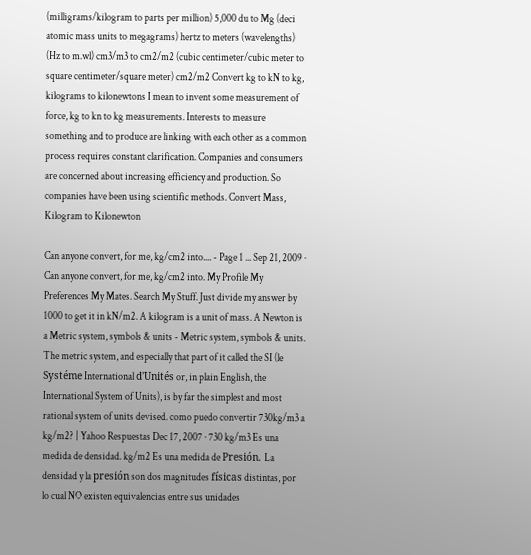(milligrams/kilogram to parts per million) 5,000 du to Mg (deci atomic mass units to megagrams) hertz to meters (wavelengths) (Hz to m.wl) cm3/m3 to cm2/m2 (cubic centimeter/cubic meter to square centimeter/square meter) cm2/m2 Convert kg to kN to kg, kilograms to kilonewtons I mean to invent some measurement of force, kg to kn to kg measurements. Interests to measure something and to produce are linking with each other as a common process requires constant clarification. Companies and consumers are concerned about increasing efficiency and production. So companies have been using scientific methods. Convert Mass, Kilogram to Kilonewton

Can anyone convert, for me, kg/cm2 into.... - Page 1 ... Sep 21, 2009 · Can anyone convert, for me, kg/cm2 into. My Profile My Preferences My Mates. Search My Stuff. Just divide my answer by 1000 to get it in kN/m2. A kilogram is a unit of mass. A Newton is a Metric system, symbols & units - Metric system, symbols & units. The metric system, and especially that part of it called the SI (le Systéme International d'Unités or, in plain English, the International System of Units), is by far the simplest and most rational system of units devised. como puedo convertir 730kg/m3 a kg/m2? | Yahoo Respuestas Dec 17, 2007 · 730 kg/m3 Es una medida de densidad. kg/m2 Es una medida de Presión. La densidad y la presión son dos magnitudes físicas distintas, por lo cual NO existen equivalencias entre sus unidades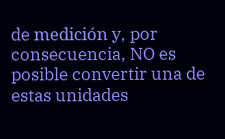de medición y, por consecuencia, NO es posible convertir una de estas unidades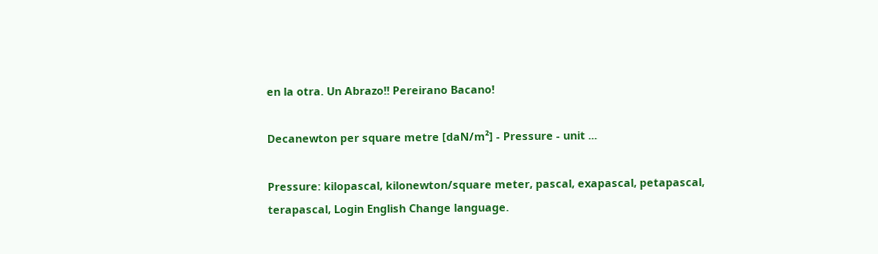en la otra. Un Abrazo!! Pereirano Bacano!

Decanewton per square metre [daN/m²] - Pressure - unit ...

Pressure: kilopascal, kilonewton/square meter, pascal, exapascal, petapascal, terapascal, Login English Change language.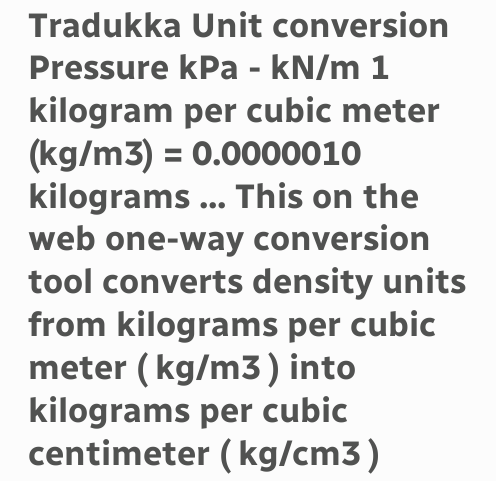Tradukka Unit conversion Pressure kPa - kN/m 1 kilogram per cubic meter (kg/m3) = 0.0000010 kilograms ... This on the web one-way conversion tool converts density units from kilograms per cubic meter ( kg/m3 ) into kilograms per cubic centimeter ( kg/cm3 )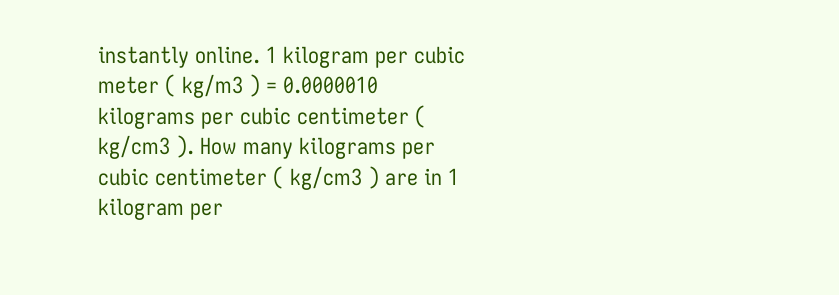instantly online. 1 kilogram per cubic meter ( kg/m3 ) = 0.0000010 kilograms per cubic centimeter ( kg/cm3 ). How many kilograms per cubic centimeter ( kg/cm3 ) are in 1 kilogram per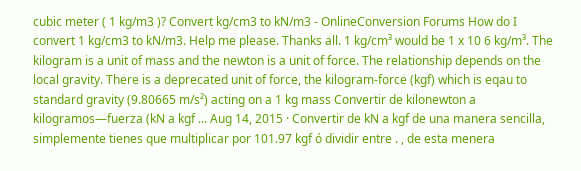cubic meter ( 1 kg/m3 )? Convert kg/cm3 to kN/m3 - OnlineConversion Forums How do I convert 1 kg/cm3 to kN/m3. Help me please. Thanks all. 1 kg/cm³ would be 1 x 10 6 kg/m³. The kilogram is a unit of mass and the newton is a unit of force. The relationship depends on the local gravity. There is a deprecated unit of force, the kilogram-force (kgf) which is eqau to standard gravity (9.80665 m/s²) acting on a 1 kg mass Convertir de kilonewton a kilogramos—fuerza (kN a kgf ... Aug 14, 2015 · Convertir de kN a kgf de una manera sencilla, simplemente tienes que multiplicar por 101.97 kgf ó dividir entre . , de esta menera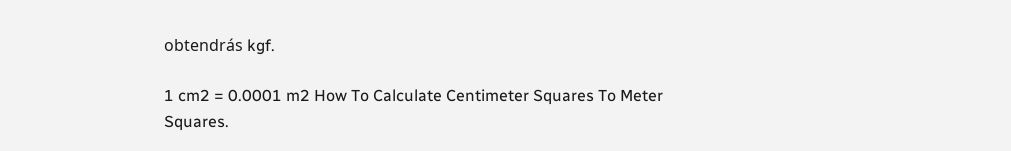obtendrás kgf.

1 cm2 = 0.0001 m2 How To Calculate Centimeter Squares To Meter Squares.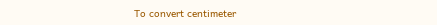To convert centimeter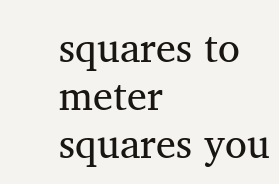squares to meter squares you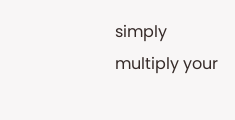simply multiply your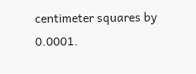centimeter squares by 0.0001.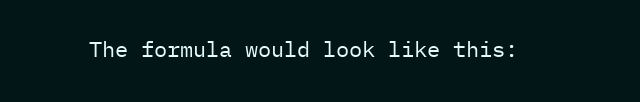The formula would look like this: